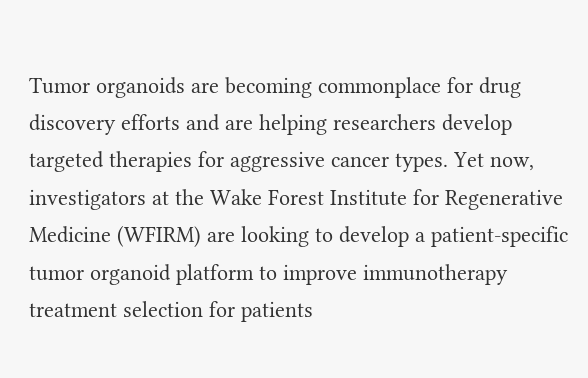Tumor organoids are becoming commonplace for drug discovery efforts and are helping researchers develop targeted therapies for aggressive cancer types. Yet now, investigators at the Wake Forest Institute for Regenerative Medicine (WFIRM) are looking to develop a patient-specific tumor organoid platform to improve immunotherapy treatment selection for patients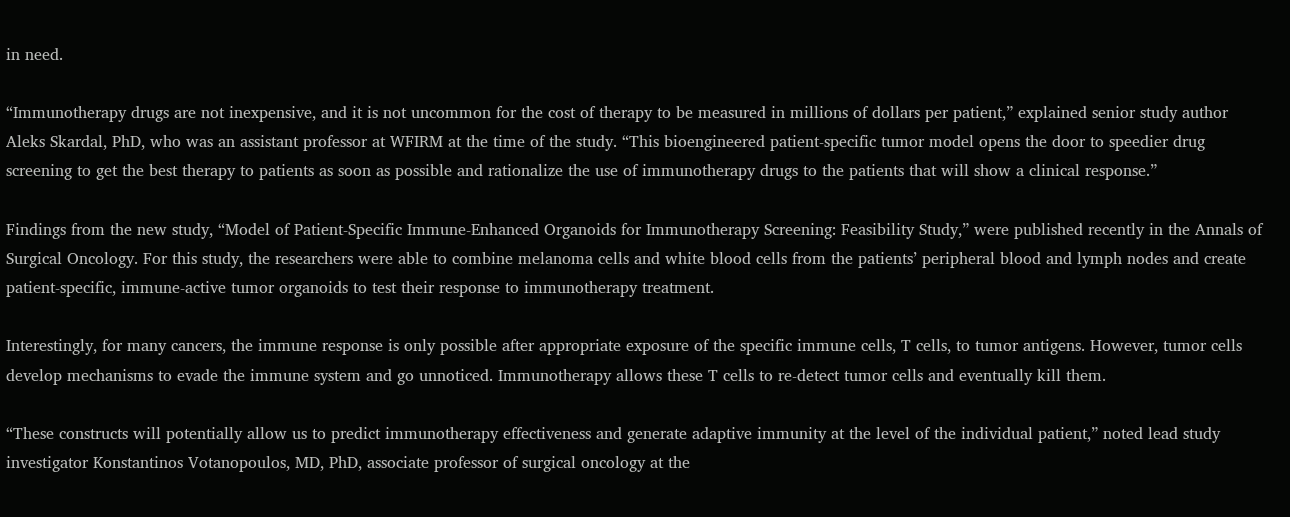in need.

“Immunotherapy drugs are not inexpensive, and it is not uncommon for the cost of therapy to be measured in millions of dollars per patient,” explained senior study author Aleks Skardal, PhD, who was an assistant professor at WFIRM at the time of the study. “This bioengineered patient-specific tumor model opens the door to speedier drug screening to get the best therapy to patients as soon as possible and rationalize the use of immunotherapy drugs to the patients that will show a clinical response.”

Findings from the new study, “Model of Patient-Specific Immune-Enhanced Organoids for Immunotherapy Screening: Feasibility Study,” were published recently in the Annals of Surgical Oncology. For this study, the researchers were able to combine melanoma cells and white blood cells from the patients’ peripheral blood and lymph nodes and create patient-specific, immune-active tumor organoids to test their response to immunotherapy treatment.

Interestingly, for many cancers, the immune response is only possible after appropriate exposure of the specific immune cells, T cells, to tumor antigens. However, tumor cells develop mechanisms to evade the immune system and go unnoticed. Immunotherapy allows these T cells to re-detect tumor cells and eventually kill them.

“These constructs will potentially allow us to predict immunotherapy effectiveness and generate adaptive immunity at the level of the individual patient,” noted lead study investigator Konstantinos Votanopoulos, MD, PhD, associate professor of surgical oncology at the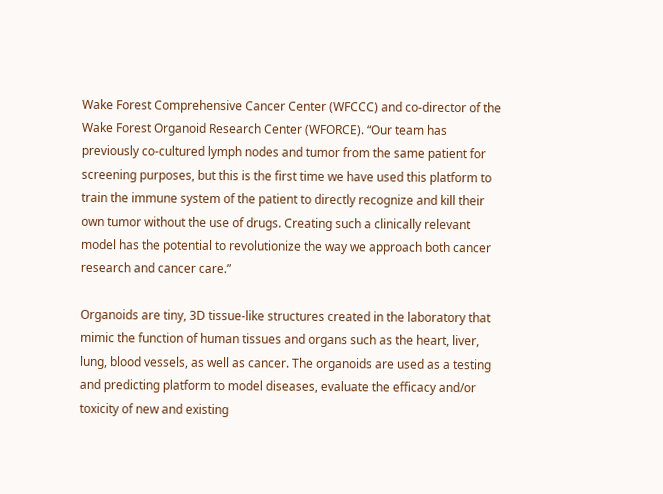Wake Forest Comprehensive Cancer Center (WFCCC) and co-director of the Wake Forest Organoid Research Center (WFORCE). “Our team has previously co-cultured lymph nodes and tumor from the same patient for screening purposes, but this is the first time we have used this platform to train the immune system of the patient to directly recognize and kill their own tumor without the use of drugs. Creating such a clinically relevant model has the potential to revolutionize the way we approach both cancer research and cancer care.”

Organoids are tiny, 3D tissue-like structures created in the laboratory that mimic the function of human tissues and organs such as the heart, liver, lung, blood vessels, as well as cancer. The organoids are used as a testing and predicting platform to model diseases, evaluate the efficacy and/or toxicity of new and existing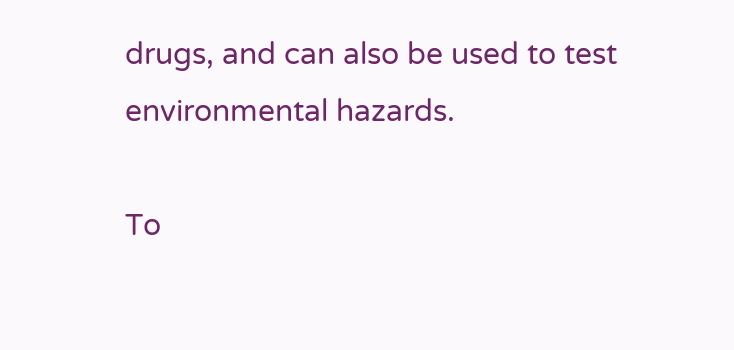drugs, and can also be used to test environmental hazards.

To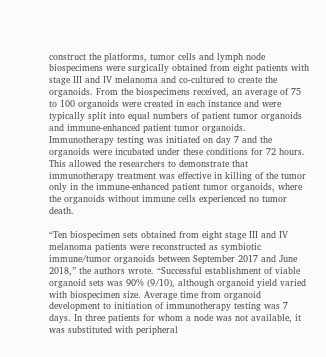construct the platforms, tumor cells and lymph node biospecimens were surgically obtained from eight patients with stage III and IV melanoma and co-cultured to create the organoids. From the biospecimens received, an average of 75 to 100 organoids were created in each instance and were typically split into equal numbers of patient tumor organoids and immune-enhanced patient tumor organoids. Immunotherapy testing was initiated on day 7 and the organoids were incubated under these conditions for 72 hours. This allowed the researchers to demonstrate that immunotherapy treatment was effective in killing of the tumor only in the immune-enhanced patient tumor organoids, where the organoids without immune cells experienced no tumor death.

“Ten biospecimen sets obtained from eight stage III and IV melanoma patients were reconstructed as symbiotic immune/tumor organoids between September 2017 and June 2018,” the authors wrote. “Successful establishment of viable organoid sets was 90% (9/10), although organoid yield varied with biospecimen size. Average time from organoid development to initiation of immunotherapy testing was 7 days. In three patients for whom a node was not available, it was substituted with peripheral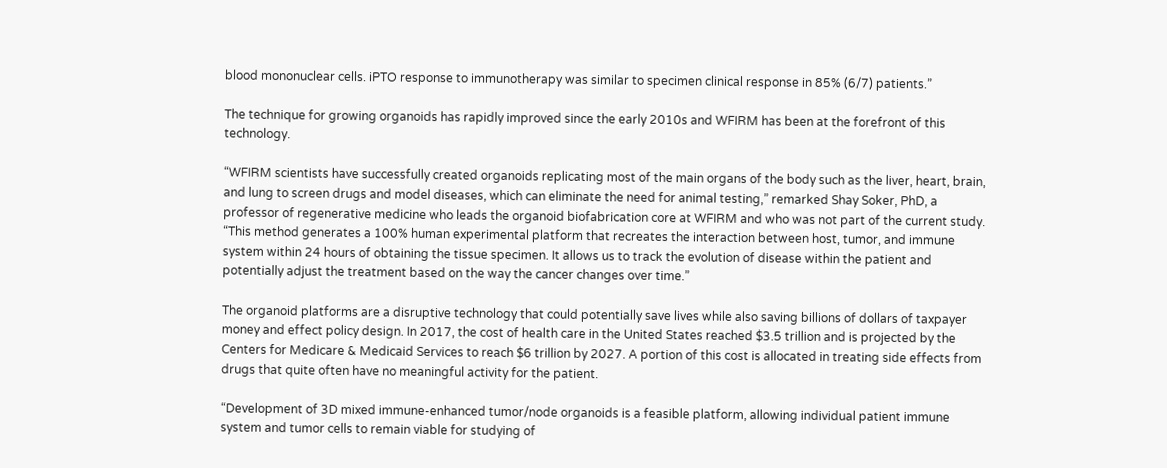blood mononuclear cells. iPTO response to immunotherapy was similar to specimen clinical response in 85% (6/7) patients.”

The technique for growing organoids has rapidly improved since the early 2010s and WFIRM has been at the forefront of this technology.

“WFIRM scientists have successfully created organoids replicating most of the main organs of the body such as the liver, heart, brain, and lung to screen drugs and model diseases, which can eliminate the need for animal testing,” remarked Shay Soker, PhD, a professor of regenerative medicine who leads the organoid biofabrication core at WFIRM and who was not part of the current study. “This method generates a 100% human experimental platform that recreates the interaction between host, tumor, and immune system within 24 hours of obtaining the tissue specimen. It allows us to track the evolution of disease within the patient and potentially adjust the treatment based on the way the cancer changes over time.”

The organoid platforms are a disruptive technology that could potentially save lives while also saving billions of dollars of taxpayer money and effect policy design. In 2017, the cost of health care in the United States reached $3.5 trillion and is projected by the Centers for Medicare & Medicaid Services to reach $6 trillion by 2027. A portion of this cost is allocated in treating side effects from drugs that quite often have no meaningful activity for the patient.

“Development of 3D mixed immune-enhanced tumor/node organoids is a feasible platform, allowing individual patient immune system and tumor cells to remain viable for studying of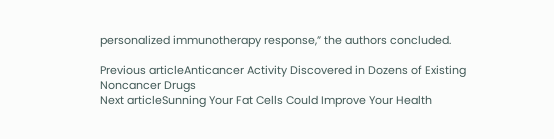personalized immunotherapy response,” the authors concluded.

Previous articleAnticancer Activity Discovered in Dozens of Existing Noncancer Drugs
Next articleSunning Your Fat Cells Could Improve Your Health